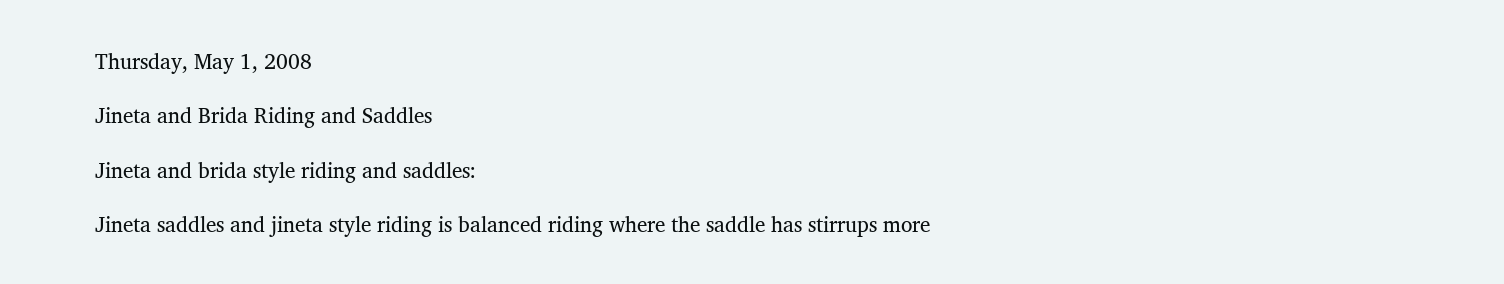Thursday, May 1, 2008

Jineta and Brida Riding and Saddles

Jineta and brida style riding and saddles:

Jineta saddles and jineta style riding is balanced riding where the saddle has stirrups more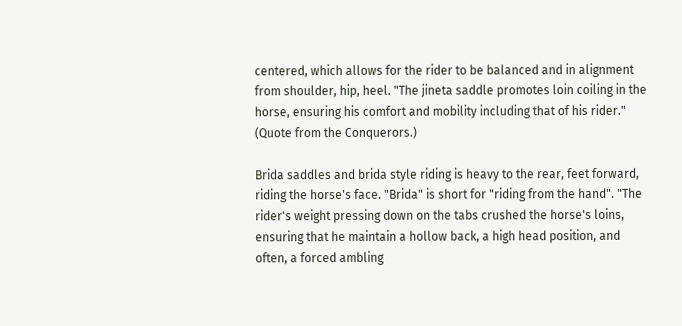centered, which allows for the rider to be balanced and in alignment from shoulder, hip, heel. "The jineta saddle promotes loin coiling in the horse, ensuring his comfort and mobility including that of his rider." (Quote from the Conquerors.)

Brida saddles and brida style riding is heavy to the rear, feet forward, riding the horse's face. "Brida" is short for "riding from the hand". "The rider's weight pressing down on the tabs crushed the horse's loins, ensuring that he maintain a hollow back, a high head position, and often, a forced ambling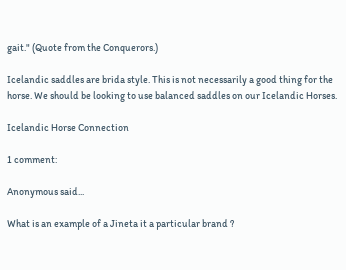gait." (Quote from the Conquerors.)

Icelandic saddles are brida style. This is not necessarily a good thing for the horse. We should be looking to use balanced saddles on our Icelandic Horses.

Icelandic Horse Connection

1 comment:

Anonymous said...

What is an example of a Jineta it a particular brand ?